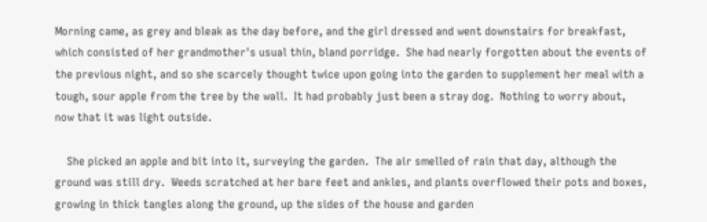Morning came, as grey and bleak as the day before, and the girl dressed and went downstairs for breakfast, which consisted of her grandmother's usual thin, bland porridge.  She had nearly forgotten about the events of the previous night, and so she scarcely thought twice upon going into the garden to supplement her meal with a tough, sour apple from the tree by the wall.  It had probably just been a stray dog.  Nothing to worry about, now that it was light outside.

    She picked an apple and bit into it, surveying the garden.  The air smelled of rain that day, although the ground was still dry.  Weeds scratched at her bare feet and ankles, and plants overflowed their pots and boxes, growing in thick tangles along the ground, up the sides of the house and garden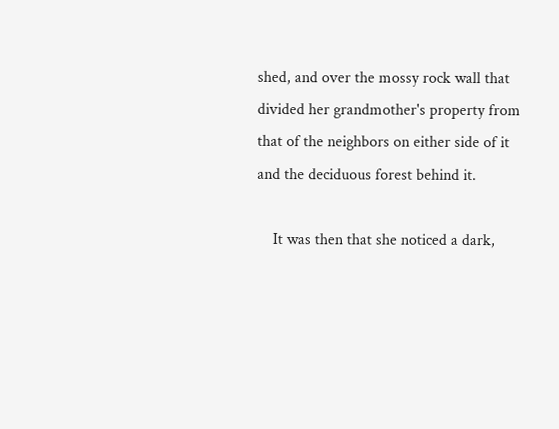shed, and over the mossy rock wall that divided her grandmother's property from that of the neighbors on either side of it and the deciduous forest behind it.

    It was then that she noticed a dark,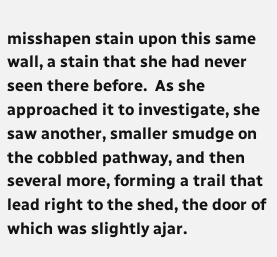misshapen stain upon this same wall, a stain that she had never seen there before.  As she approached it to investigate, she saw another, smaller smudge on the cobbled pathway, and then several more, forming a trail that lead right to the shed, the door of which was slightly ajar.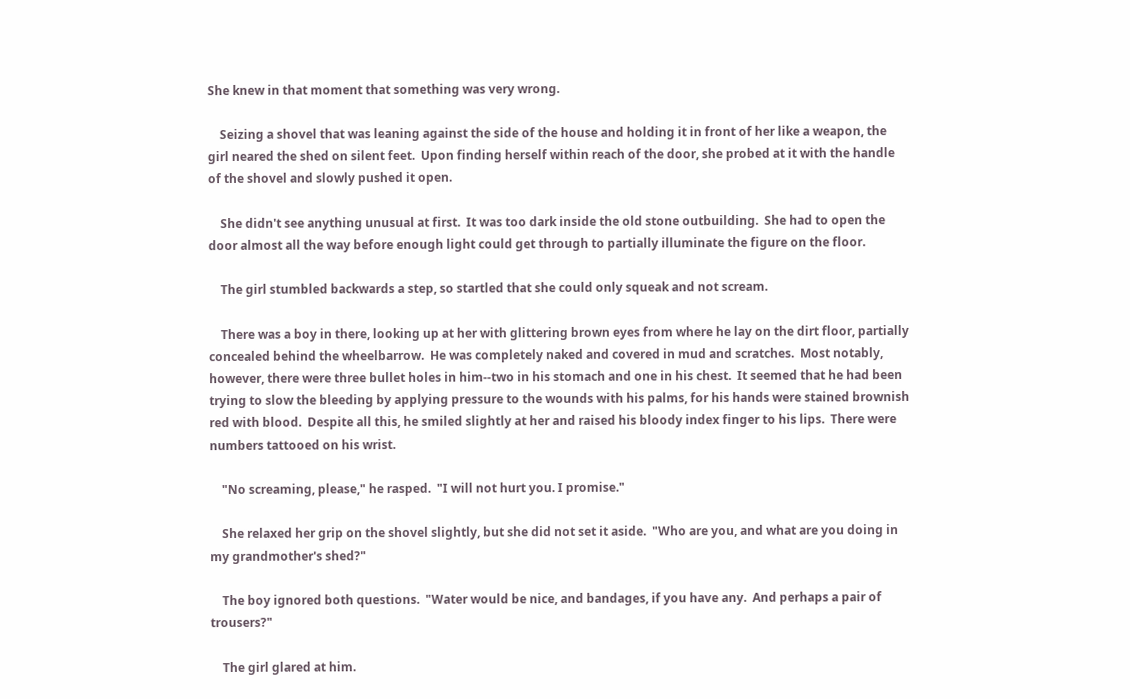She knew in that moment that something was very wrong.

    Seizing a shovel that was leaning against the side of the house and holding it in front of her like a weapon, the girl neared the shed on silent feet.  Upon finding herself within reach of the door, she probed at it with the handle of the shovel and slowly pushed it open.

    She didn't see anything unusual at first.  It was too dark inside the old stone outbuilding.  She had to open the door almost all the way before enough light could get through to partially illuminate the figure on the floor.

    The girl stumbled backwards a step, so startled that she could only squeak and not scream.

    There was a boy in there, looking up at her with glittering brown eyes from where he lay on the dirt floor, partially concealed behind the wheelbarrow.  He was completely naked and covered in mud and scratches.  Most notably, however, there were three bullet holes in him--two in his stomach and one in his chest.  It seemed that he had been trying to slow the bleeding by applying pressure to the wounds with his palms, for his hands were stained brownish red with blood.  Despite all this, he smiled slightly at her and raised his bloody index finger to his lips.  There were numbers tattooed on his wrist.

    "No screaming, please," he rasped.  "I will not hurt you. I promise."

    She relaxed her grip on the shovel slightly, but she did not set it aside.  "Who are you, and what are you doing in my grandmother's shed?"

    The boy ignored both questions.  "Water would be nice, and bandages, if you have any.  And perhaps a pair of trousers?"

    The girl glared at him.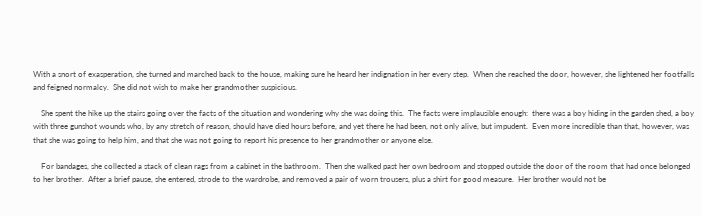With a snort of exasperation, she turned and marched back to the house, making sure he heard her indignation in her every step.  When she reached the door, however, she lightened her footfalls and feigned normalcy.  She did not wish to make her grandmother suspicious.

    She spent the hike up the stairs going over the facts of the situation and wondering why she was doing this.  The facts were implausible enough:  there was a boy hiding in the garden shed, a boy with three gunshot wounds who, by any stretch of reason, should have died hours before, and yet there he had been, not only alive, but impudent.  Even more incredible than that, however, was that she was going to help him, and that she was not going to report his presence to her grandmother or anyone else.

    For bandages, she collected a stack of clean rags from a cabinet in the bathroom.  Then she walked past her own bedroom and stopped outside the door of the room that had once belonged to her brother.  After a brief pause, she entered, strode to the wardrobe, and removed a pair of worn trousers, plus a shirt for good measure.  Her brother would not be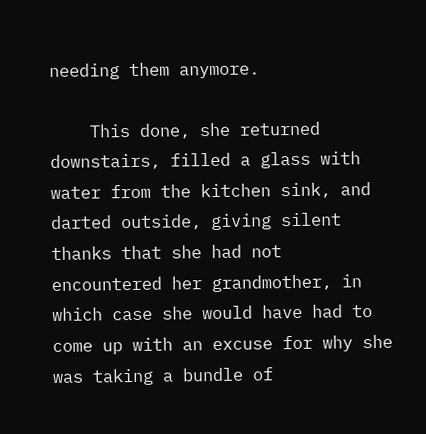needing them anymore.

    This done, she returned downstairs, filled a glass with water from the kitchen sink, and darted outside, giving silent thanks that she had not encountered her grandmother, in which case she would have had to come up with an excuse for why she was taking a bundle of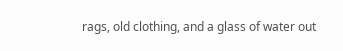rags, old clothing, and a glass of water out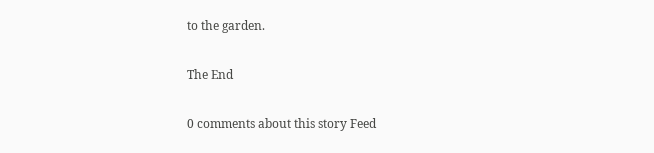to the garden.

The End

0 comments about this story Feed